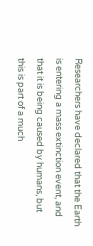Researchers have declared that the Earth is entering a mass extinction event, and that it is being caused by humans, but this is part of a much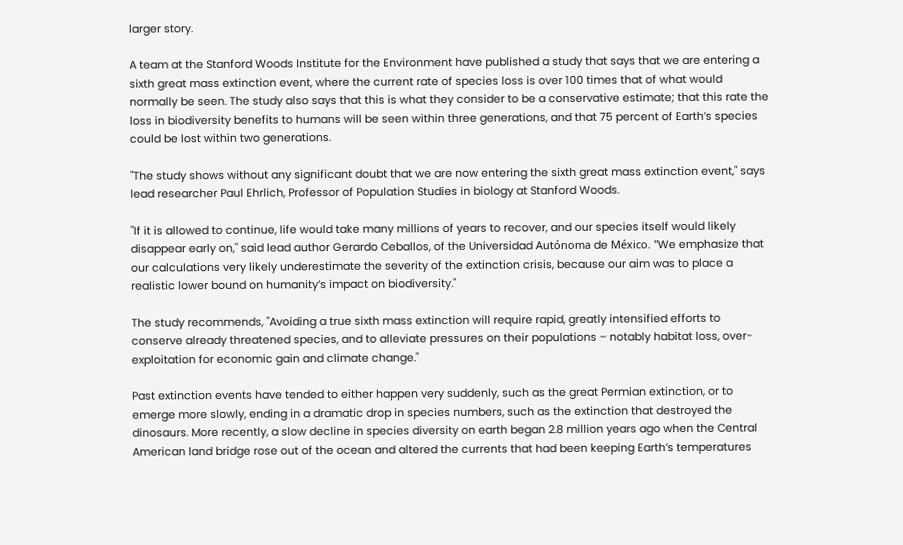larger story.

A team at the Stanford Woods Institute for the Environment have published a study that says that we are entering a sixth great mass extinction event, where the current rate of species loss is over 100 times that of what would normally be seen. The study also says that this is what they consider to be a conservative estimate; that this rate the loss in biodiversity benefits to humans will be seen within three generations, and that 75 percent of Earth’s species could be lost within two generations.

"The study shows without any significant doubt that we are now entering the sixth great mass extinction event," says lead researcher Paul Ehrlich, Professor of Population Studies in biology at Stanford Woods.

"If it is allowed to continue, life would take many millions of years to recover, and our species itself would likely disappear early on," said lead author Gerardo Ceballos, of the Universidad Autónoma de México. "We emphasize that our calculations very likely underestimate the severity of the extinction crisis, because our aim was to place a realistic lower bound on humanity’s impact on biodiversity."

The study recommends, "Avoiding a true sixth mass extinction will require rapid, greatly intensified efforts to conserve already threatened species, and to alleviate pressures on their populations – notably habitat loss, over-exploitation for economic gain and climate change."

Past extinction events have tended to either happen very suddenly, such as the great Permian extinction, or to emerge more slowly, ending in a dramatic drop in species numbers, such as the extinction that destroyed the dinosaurs. More recently, a slow decline in species diversity on earth began 2.8 million years ago when the Central American land bridge rose out of the ocean and altered the currents that had been keeping Earth’s temperatures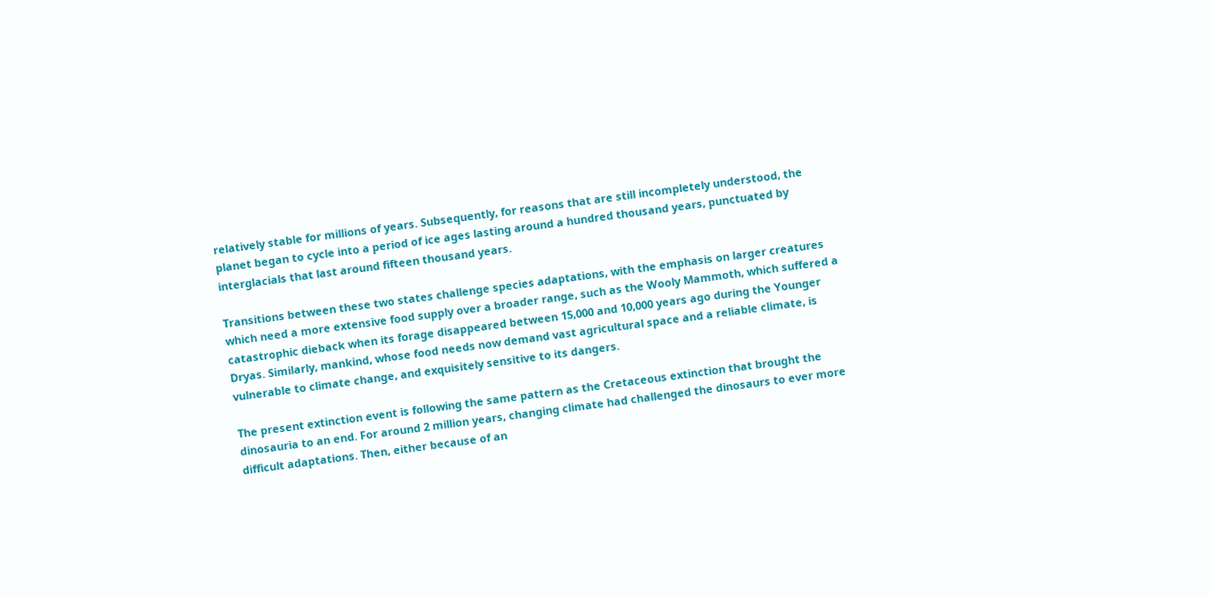relatively stable for millions of years. Subsequently, for reasons that are still incompletely understood, the planet began to cycle into a period of ice ages lasting around a hundred thousand years, punctuated by interglacials that last around fifteen thousand years.

Transitions between these two states challenge species adaptations, with the emphasis on larger creatures which need a more extensive food supply over a broader range, such as the Wooly Mammoth, which suffered a catastrophic dieback when its forage disappeared between 15,000 and 10,000 years ago during the Younger Dryas. Similarly, mankind, whose food needs now demand vast agricultural space and a reliable climate, is vulnerable to climate change, and exquisitely sensitive to its dangers.

The present extinction event is following the same pattern as the Cretaceous extinction that brought the dinosauria to an end. For around 2 million years, changing climate had challenged the dinosaurs to ever more difficult adaptations. Then, either because of an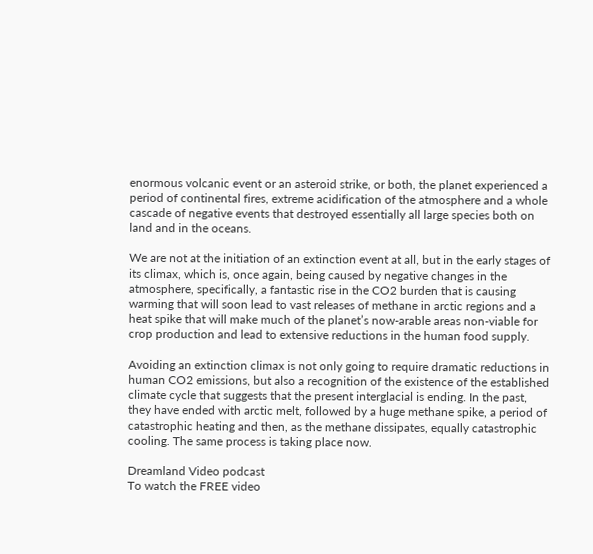enormous volcanic event or an asteroid strike, or both, the planet experienced a period of continental fires, extreme acidification of the atmosphere and a whole cascade of negative events that destroyed essentially all large species both on land and in the oceans.

We are not at the initiation of an extinction event at all, but in the early stages of its climax, which is, once again, being caused by negative changes in the atmosphere, specifically, a fantastic rise in the CO2 burden that is causing warming that will soon lead to vast releases of methane in arctic regions and a heat spike that will make much of the planet’s now-arable areas non-viable for crop production and lead to extensive reductions in the human food supply.

Avoiding an extinction climax is not only going to require dramatic reductions in human CO2 emissions, but also a recognition of the existence of the established climate cycle that suggests that the present interglacial is ending. In the past, they have ended with arctic melt, followed by a huge methane spike, a period of catastrophic heating and then, as the methane dissipates, equally catastrophic cooling. The same process is taking place now.

Dreamland Video podcast
To watch the FREE video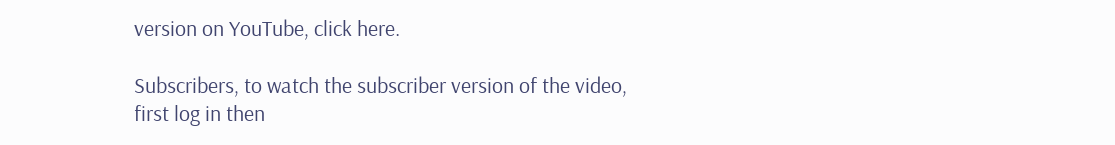version on YouTube, click here.

Subscribers, to watch the subscriber version of the video, first log in then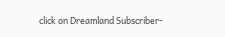click on Dreamland Subscriber-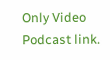Only Video Podcast link.